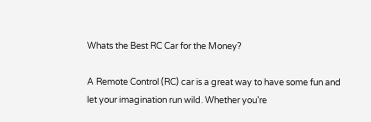Whats the Best RC Car for the Money?

A Remote Control (RC) car is a great way to have some fun and let your imagination run wild. Whether you’re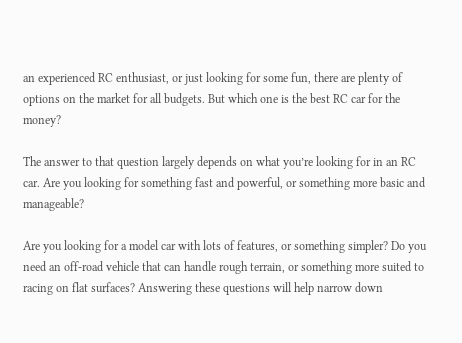an experienced RC enthusiast, or just looking for some fun, there are plenty of options on the market for all budgets. But which one is the best RC car for the money?

The answer to that question largely depends on what you’re looking for in an RC car. Are you looking for something fast and powerful, or something more basic and manageable?

Are you looking for a model car with lots of features, or something simpler? Do you need an off-road vehicle that can handle rough terrain, or something more suited to racing on flat surfaces? Answering these questions will help narrow down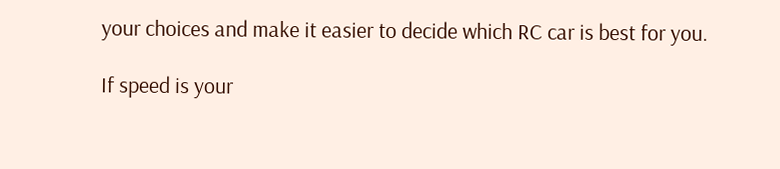your choices and make it easier to decide which RC car is best for you.

If speed is your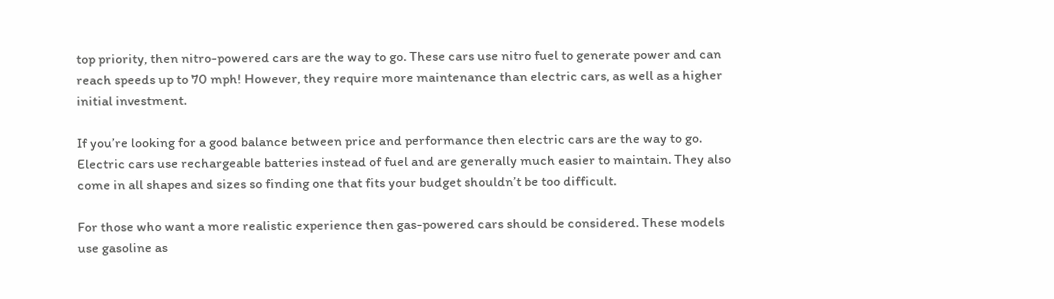top priority, then nitro-powered cars are the way to go. These cars use nitro fuel to generate power and can reach speeds up to 70 mph! However, they require more maintenance than electric cars, as well as a higher initial investment.

If you’re looking for a good balance between price and performance then electric cars are the way to go. Electric cars use rechargeable batteries instead of fuel and are generally much easier to maintain. They also come in all shapes and sizes so finding one that fits your budget shouldn’t be too difficult.

For those who want a more realistic experience then gas-powered cars should be considered. These models use gasoline as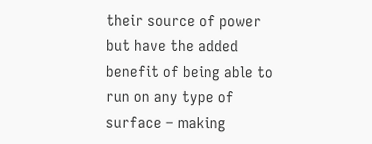their source of power but have the added benefit of being able to run on any type of surface – making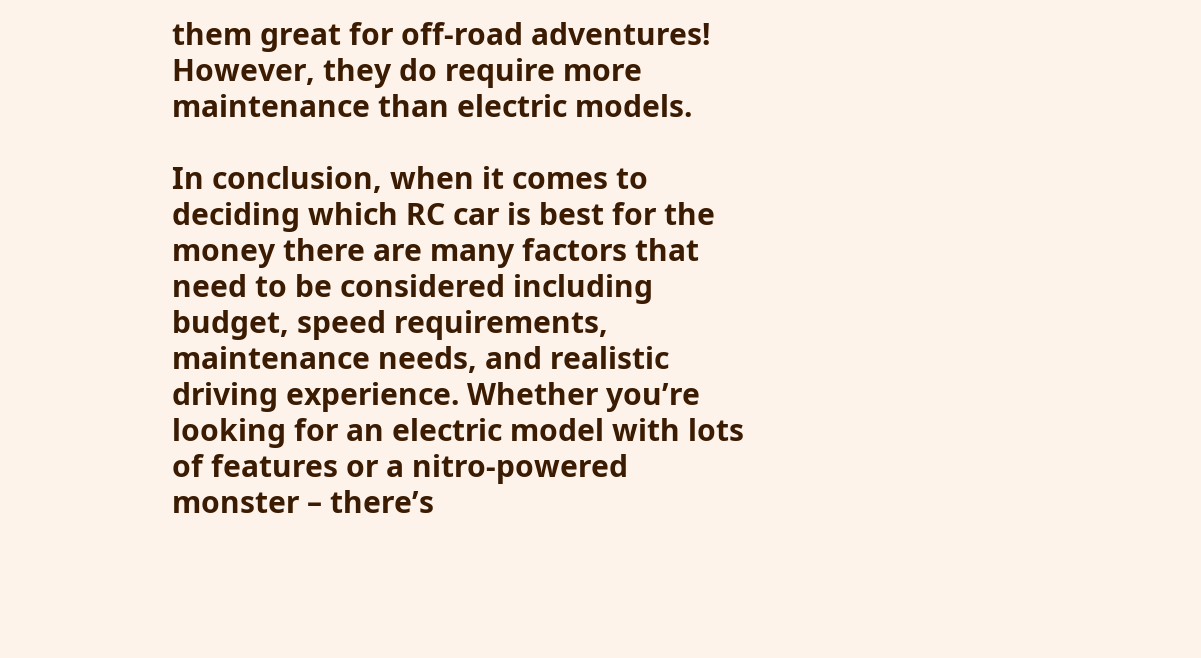them great for off-road adventures! However, they do require more maintenance than electric models.

In conclusion, when it comes to deciding which RC car is best for the money there are many factors that need to be considered including budget, speed requirements, maintenance needs, and realistic driving experience. Whether you’re looking for an electric model with lots of features or a nitro-powered monster – there’s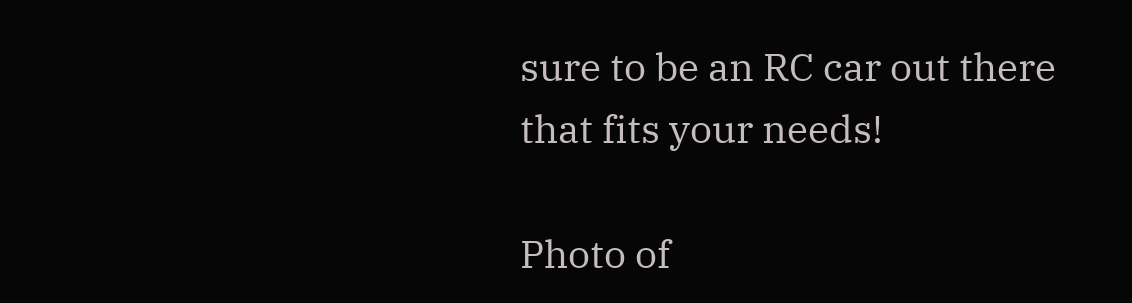sure to be an RC car out there that fits your needs!

Photo of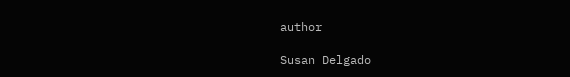author

Susan Delgado